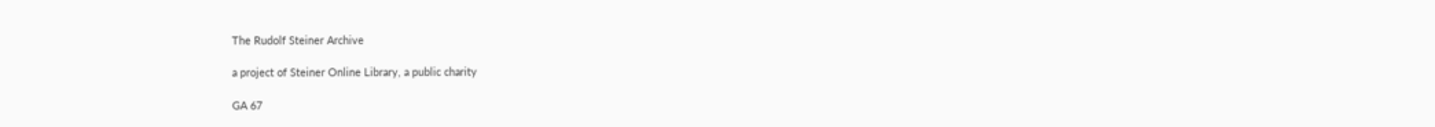The Rudolf Steiner Archive

a project of Steiner Online Library, a public charity

GA 67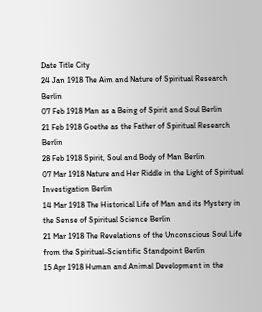Date Title City
24 Jan 1918 The Aim and Nature of Spiritual Research Berlin
07 Feb 1918 Man as a Being of Spirit and Soul Berlin
21 Feb 1918 Goethe as the Father of Spiritual Research Berlin
28 Feb 1918 Spirit, Soul and Body of Man Berlin
07 Mar 1918 Nature and Her Riddle in the Light of Spiritual Investigation Berlin
14 Mar 1918 The Historical Life of Man and its Mystery in the Sense of Spiritual Science Berlin
21 Mar 1918 The Revelations of the Unconscious Soul Life from the Spiritual-Scientific Standpoint Berlin
15 Apr 1918 Human and Animal Development in the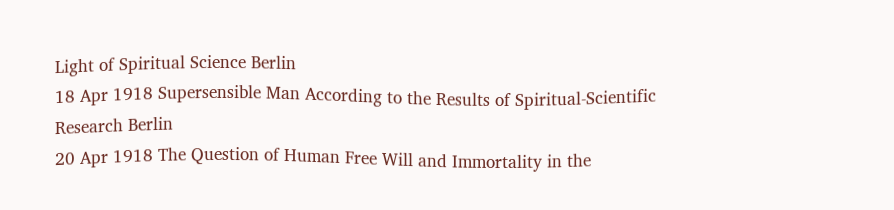Light of Spiritual Science Berlin
18 Apr 1918 Supersensible Man According to the Results of Spiritual-Scientific Research Berlin
20 Apr 1918 The Question of Human Free Will and Immortality in the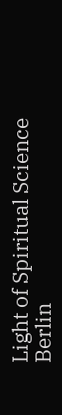Light of Spiritual Science Berlin